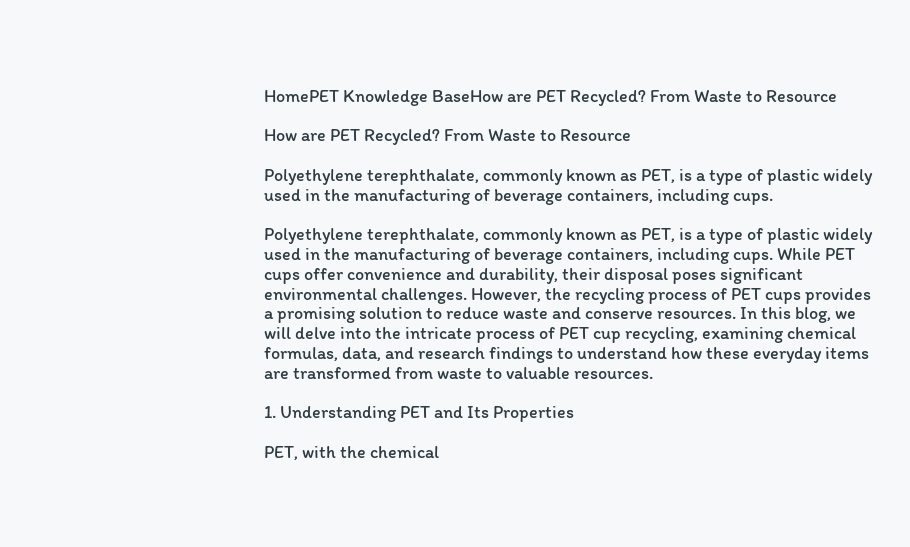HomePET Knowledge BaseHow are PET Recycled? From Waste to Resource

How are PET Recycled? From Waste to Resource

Polyethylene terephthalate, commonly known as PET, is a type of plastic widely used in the manufacturing of beverage containers, including cups.

Polyethylene terephthalate, commonly known as PET, is a type of plastic widely used in the manufacturing of beverage containers, including cups. While PET cups offer convenience and durability, their disposal poses significant environmental challenges. However, the recycling process of PET cups provides a promising solution to reduce waste and conserve resources. In this blog, we will delve into the intricate process of PET cup recycling, examining chemical formulas, data, and research findings to understand how these everyday items are transformed from waste to valuable resources.

1. Understanding PET and Its Properties

PET, with the chemical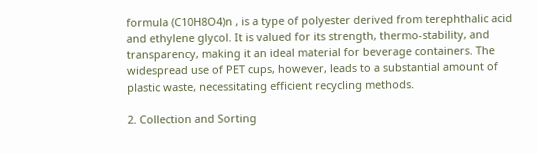formula (C10H8O4)n , is a type of polyester derived from terephthalic acid and ethylene glycol. It is valued for its strength, thermo-stability, and transparency, making it an ideal material for beverage containers. The widespread use of PET cups, however, leads to a substantial amount of plastic waste, necessitating efficient recycling methods.

2. Collection and Sorting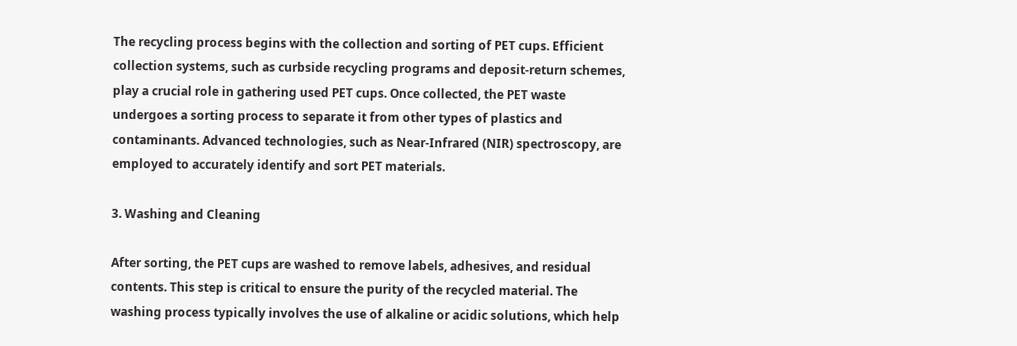The recycling process begins with the collection and sorting of PET cups. Efficient collection systems, such as curbside recycling programs and deposit-return schemes, play a crucial role in gathering used PET cups. Once collected, the PET waste undergoes a sorting process to separate it from other types of plastics and contaminants. Advanced technologies, such as Near-Infrared (NIR) spectroscopy, are employed to accurately identify and sort PET materials.

3. Washing and Cleaning

After sorting, the PET cups are washed to remove labels, adhesives, and residual contents. This step is critical to ensure the purity of the recycled material. The washing process typically involves the use of alkaline or acidic solutions, which help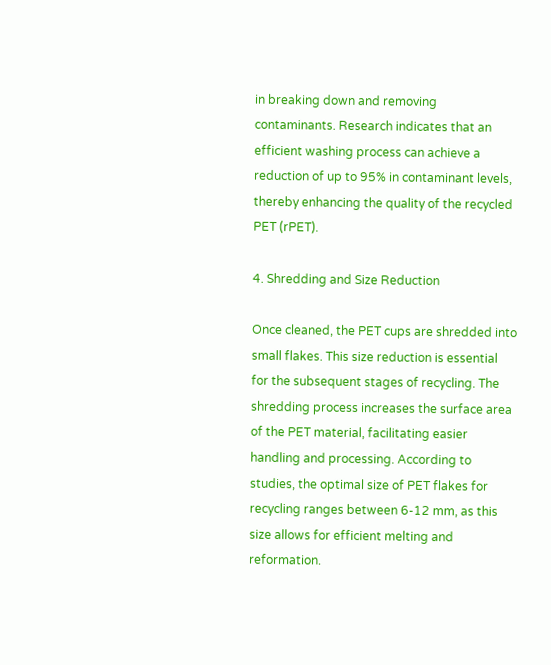in breaking down and removing contaminants. Research indicates that an efficient washing process can achieve a reduction of up to 95% in contaminant levels, thereby enhancing the quality of the recycled PET (rPET).

4. Shredding and Size Reduction

Once cleaned, the PET cups are shredded into small flakes. This size reduction is essential for the subsequent stages of recycling. The shredding process increases the surface area of the PET material, facilitating easier handling and processing. According to studies, the optimal size of PET flakes for recycling ranges between 6-12 mm, as this size allows for efficient melting and reformation.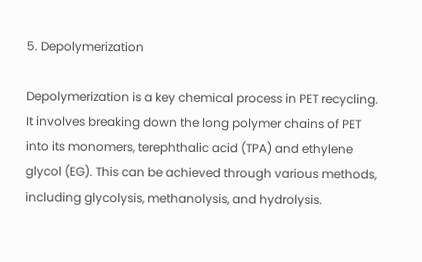5. Depolymerization

Depolymerization is a key chemical process in PET recycling. It involves breaking down the long polymer chains of PET into its monomers, terephthalic acid (TPA) and ethylene glycol (EG). This can be achieved through various methods, including glycolysis, methanolysis, and hydrolysis.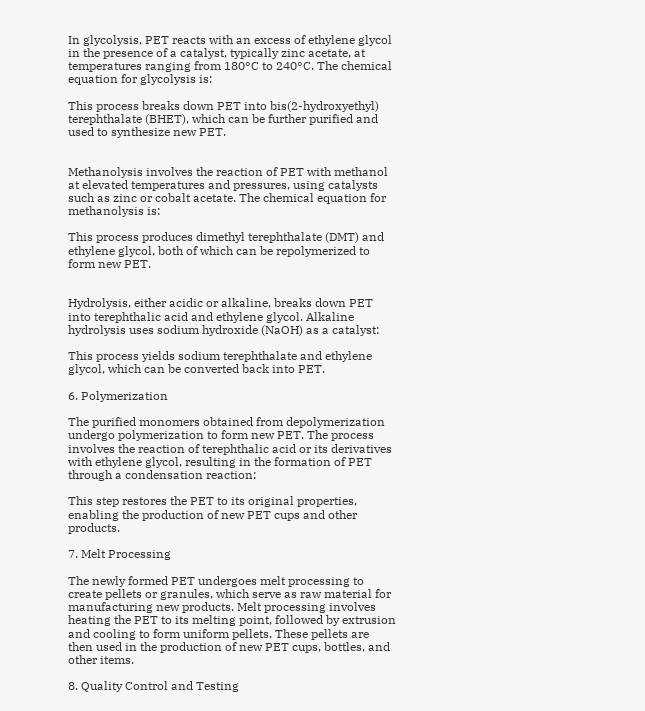In glycolysis, PET reacts with an excess of ethylene glycol in the presence of a catalyst, typically zinc acetate, at temperatures ranging from 180°C to 240°C. The chemical equation for glycolysis is:

This process breaks down PET into bis(2-hydroxyethyl) terephthalate (BHET), which can be further purified and used to synthesize new PET.


Methanolysis involves the reaction of PET with methanol at elevated temperatures and pressures, using catalysts such as zinc or cobalt acetate. The chemical equation for methanolysis is:

This process produces dimethyl terephthalate (DMT) and ethylene glycol, both of which can be repolymerized to form new PET.


Hydrolysis, either acidic or alkaline, breaks down PET into terephthalic acid and ethylene glycol. Alkaline hydrolysis uses sodium hydroxide (NaOH) as a catalyst:

This process yields sodium terephthalate and ethylene glycol, which can be converted back into PET.

6. Polymerization

The purified monomers obtained from depolymerization undergo polymerization to form new PET. The process involves the reaction of terephthalic acid or its derivatives with ethylene glycol, resulting in the formation of PET through a condensation reaction:

This step restores the PET to its original properties, enabling the production of new PET cups and other products.

7. Melt Processing

The newly formed PET undergoes melt processing to create pellets or granules, which serve as raw material for manufacturing new products. Melt processing involves heating the PET to its melting point, followed by extrusion and cooling to form uniform pellets. These pellets are then used in the production of new PET cups, bottles, and other items.

8. Quality Control and Testing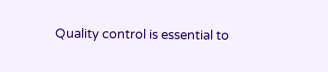Quality control is essential to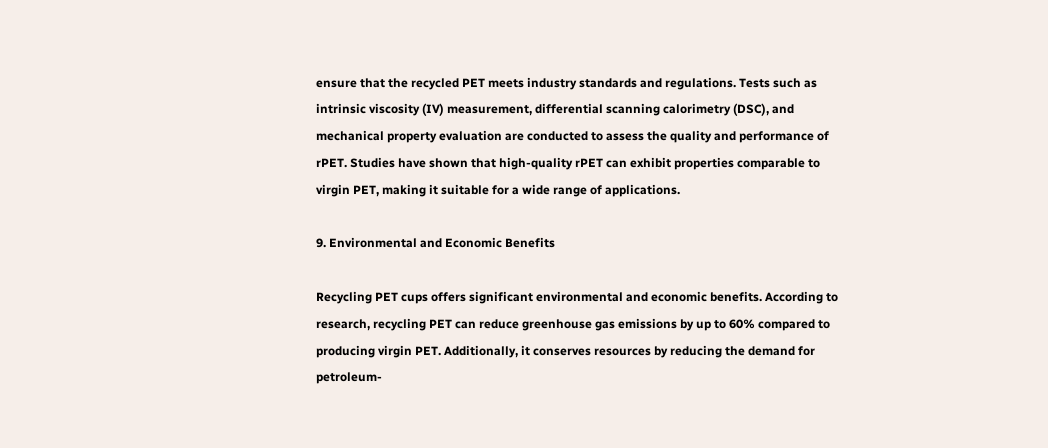ensure that the recycled PET meets industry standards and regulations. Tests such as intrinsic viscosity (IV) measurement, differential scanning calorimetry (DSC), and mechanical property evaluation are conducted to assess the quality and performance of rPET. Studies have shown that high-quality rPET can exhibit properties comparable to virgin PET, making it suitable for a wide range of applications.

9. Environmental and Economic Benefits

Recycling PET cups offers significant environmental and economic benefits. According to research, recycling PET can reduce greenhouse gas emissions by up to 60% compared to producing virgin PET. Additionally, it conserves resources by reducing the demand for petroleum-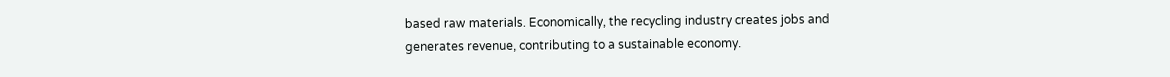based raw materials. Economically, the recycling industry creates jobs and generates revenue, contributing to a sustainable economy.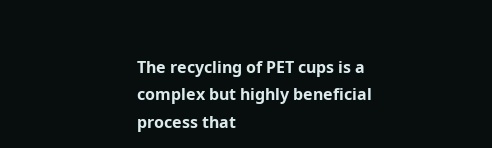The recycling of PET cups is a complex but highly beneficial process that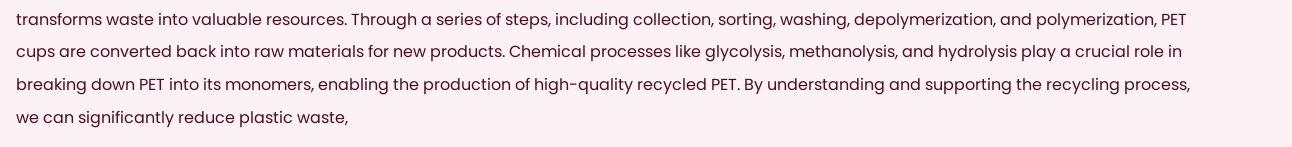transforms waste into valuable resources. Through a series of steps, including collection, sorting, washing, depolymerization, and polymerization, PET cups are converted back into raw materials for new products. Chemical processes like glycolysis, methanolysis, and hydrolysis play a crucial role in breaking down PET into its monomers, enabling the production of high-quality recycled PET. By understanding and supporting the recycling process, we can significantly reduce plastic waste,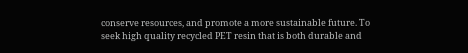conserve resources, and promote a more sustainable future. To seek high quality recycled PET resin that is both durable and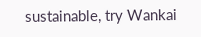sustainable, try Wankai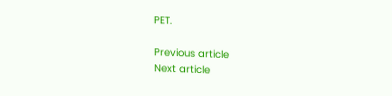PET.

Previous article
Next article